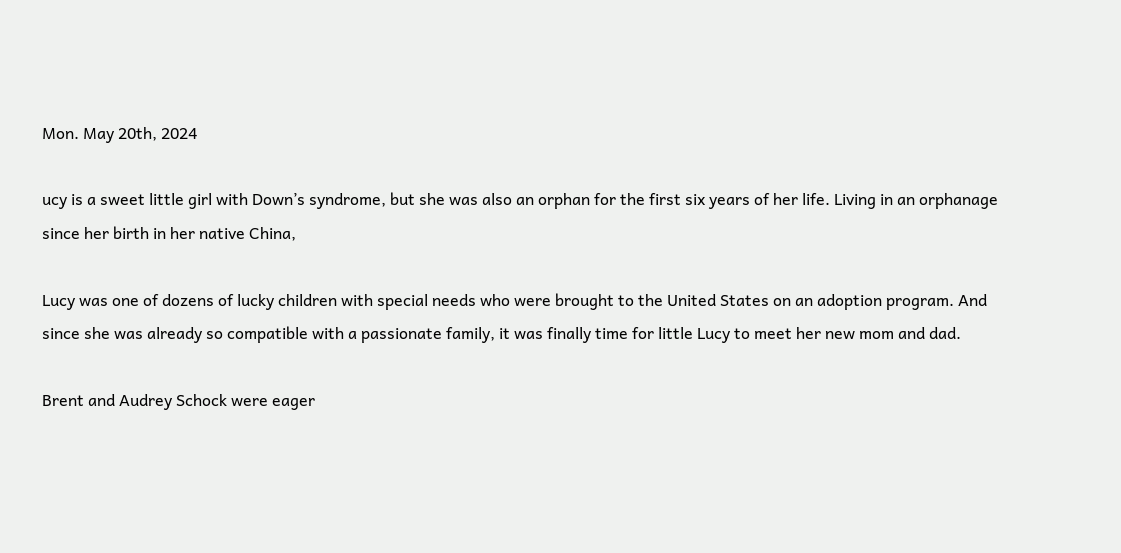Mon. May 20th, 2024

ucy is a sweet little girl with Down’s syndrome, but she was also an orphan for the first six years of her life. Living in an orphanage since her birth in her native China,

Lucy was one of dozens of lucky children with special needs who were brought to the United States on an adoption program. And since she was already so compatible with a passionate family, it was finally time for little Lucy to meet her new mom and dad.

Brent and Audrey Schock were eager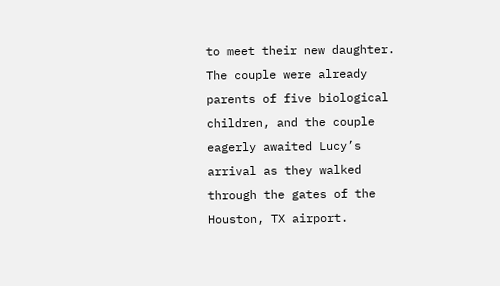to meet their new daughter. The couple were already parents of five biological children, and the couple eagerly awaited Lucy’s arrival as they walked through the gates of the Houston, TX airport.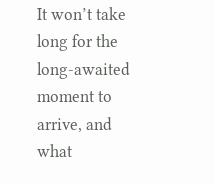It won’t take long for the long-awaited moment to arrive, and what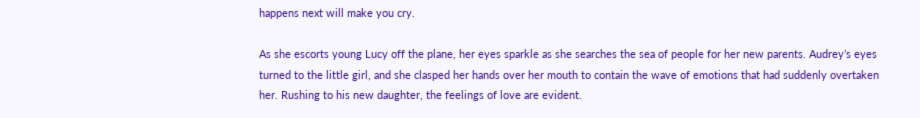happens next will make you cry.

As she escorts young Lucy off the plane, her eyes sparkle as she searches the sea of people for her new parents. Audrey’s eyes turned to the little girl, and she clasped her hands over her mouth to contain the wave of emotions that had suddenly overtaken her. Rushing to his new daughter, the feelings of love are evident.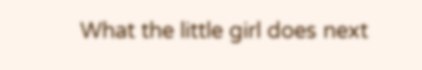What the little girl does next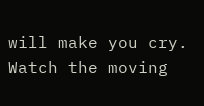will make you cry. Watch the moving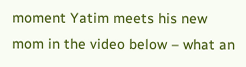moment Yatim meets his new mom in the video below – what an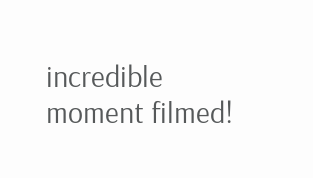incredible moment filmed!